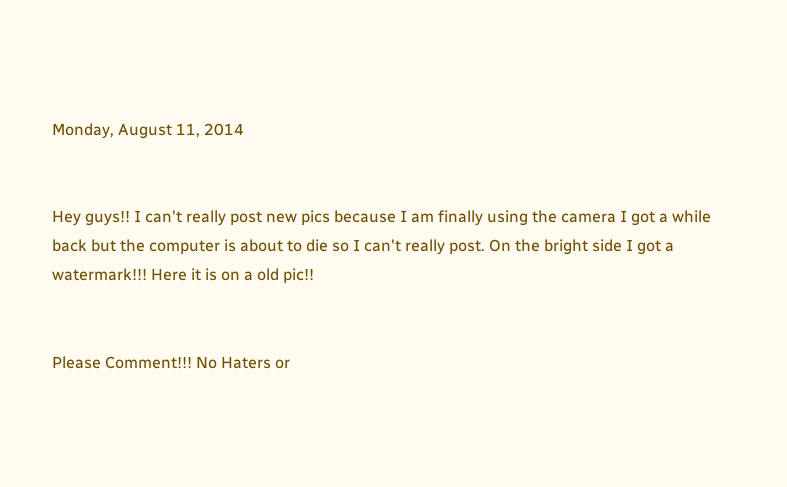Monday, August 11, 2014


Hey guys!! I can't really post new pics because I am finally using the camera I got a while back but the computer is about to die so I can't really post. On the bright side I got a watermark!!! Here it is on a old pic!!


Please Comment!!! No Haters or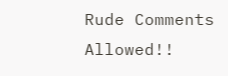Rude Comments Allowed!!